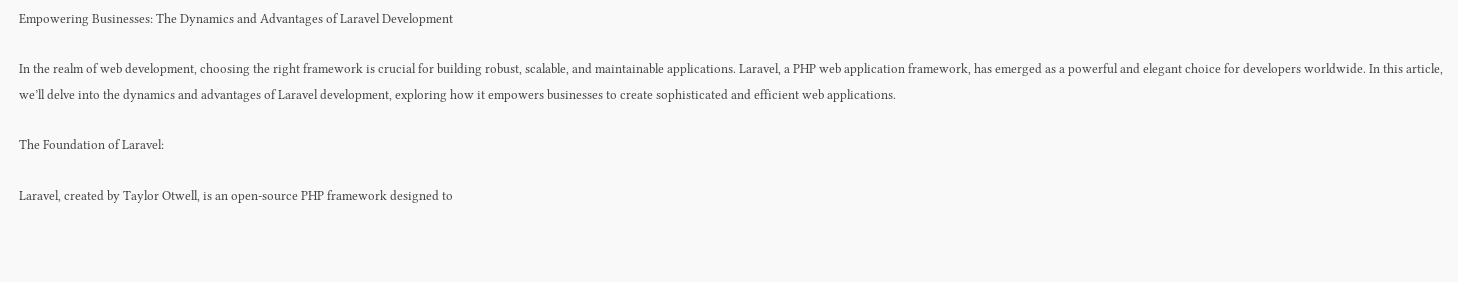Empowering Businesses: The Dynamics and Advantages of Laravel Development

In the realm of web development, choosing the right framework is crucial for building robust, scalable, and maintainable applications. Laravel, a PHP web application framework, has emerged as a powerful and elegant choice for developers worldwide. In this article, we’ll delve into the dynamics and advantages of Laravel development, exploring how it empowers businesses to create sophisticated and efficient web applications.

The Foundation of Laravel:

Laravel, created by Taylor Otwell, is an open-source PHP framework designed to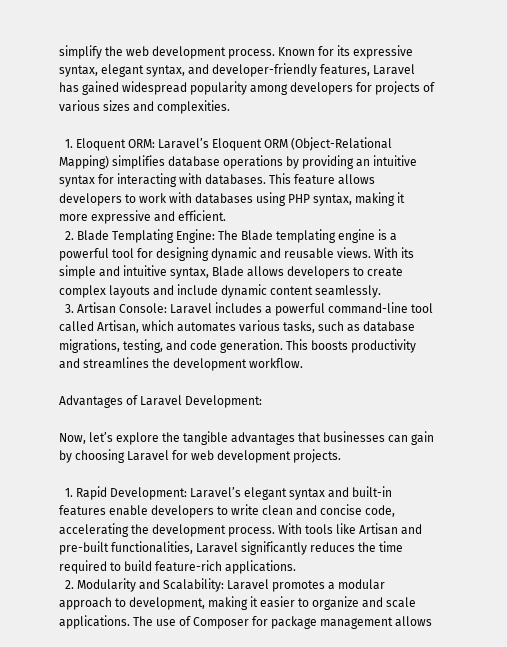simplify the web development process. Known for its expressive syntax, elegant syntax, and developer-friendly features, Laravel has gained widespread popularity among developers for projects of various sizes and complexities.

  1. Eloquent ORM: Laravel’s Eloquent ORM (Object-Relational Mapping) simplifies database operations by providing an intuitive syntax for interacting with databases. This feature allows developers to work with databases using PHP syntax, making it more expressive and efficient.
  2. Blade Templating Engine: The Blade templating engine is a powerful tool for designing dynamic and reusable views. With its simple and intuitive syntax, Blade allows developers to create complex layouts and include dynamic content seamlessly.
  3. Artisan Console: Laravel includes a powerful command-line tool called Artisan, which automates various tasks, such as database migrations, testing, and code generation. This boosts productivity and streamlines the development workflow.

Advantages of Laravel Development:

Now, let’s explore the tangible advantages that businesses can gain by choosing Laravel for web development projects.

  1. Rapid Development: Laravel’s elegant syntax and built-in features enable developers to write clean and concise code, accelerating the development process. With tools like Artisan and pre-built functionalities, Laravel significantly reduces the time required to build feature-rich applications.
  2. Modularity and Scalability: Laravel promotes a modular approach to development, making it easier to organize and scale applications. The use of Composer for package management allows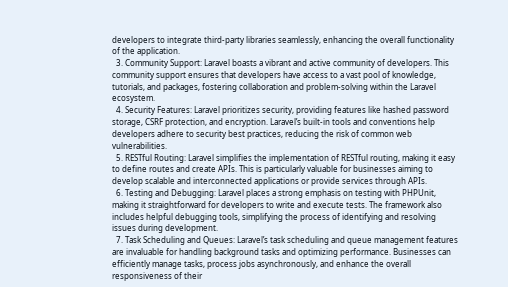developers to integrate third-party libraries seamlessly, enhancing the overall functionality of the application.
  3. Community Support: Laravel boasts a vibrant and active community of developers. This community support ensures that developers have access to a vast pool of knowledge, tutorials, and packages, fostering collaboration and problem-solving within the Laravel ecosystem.
  4. Security Features: Laravel prioritizes security, providing features like hashed password storage, CSRF protection, and encryption. Laravel’s built-in tools and conventions help developers adhere to security best practices, reducing the risk of common web vulnerabilities.
  5. RESTful Routing: Laravel simplifies the implementation of RESTful routing, making it easy to define routes and create APIs. This is particularly valuable for businesses aiming to develop scalable and interconnected applications or provide services through APIs.
  6. Testing and Debugging: Laravel places a strong emphasis on testing with PHPUnit, making it straightforward for developers to write and execute tests. The framework also includes helpful debugging tools, simplifying the process of identifying and resolving issues during development.
  7. Task Scheduling and Queues: Laravel’s task scheduling and queue management features are invaluable for handling background tasks and optimizing performance. Businesses can efficiently manage tasks, process jobs asynchronously, and enhance the overall responsiveness of their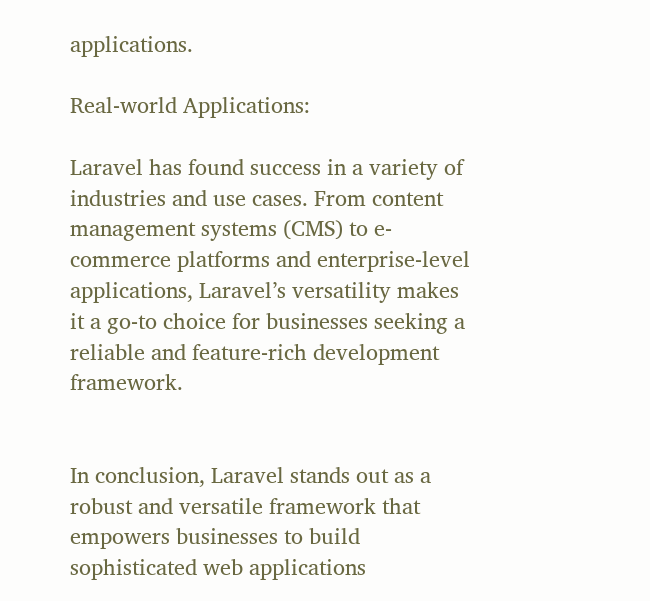applications.

Real-world Applications:

Laravel has found success in a variety of industries and use cases. From content management systems (CMS) to e-commerce platforms and enterprise-level applications, Laravel’s versatility makes it a go-to choice for businesses seeking a reliable and feature-rich development framework.


In conclusion, Laravel stands out as a robust and versatile framework that empowers businesses to build sophisticated web applications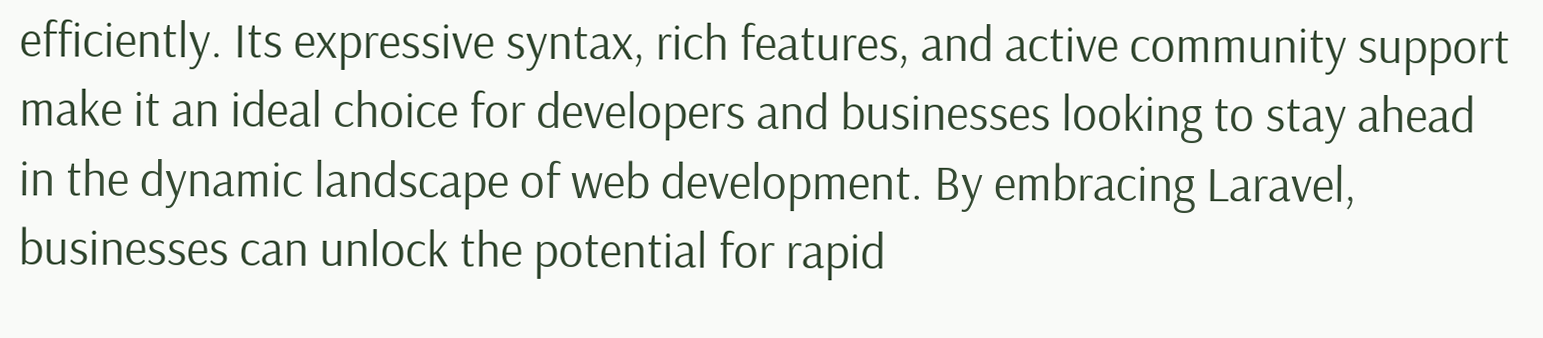efficiently. Its expressive syntax, rich features, and active community support make it an ideal choice for developers and businesses looking to stay ahead in the dynamic landscape of web development. By embracing Laravel, businesses can unlock the potential for rapid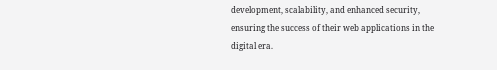development, scalability, and enhanced security, ensuring the success of their web applications in the digital era.